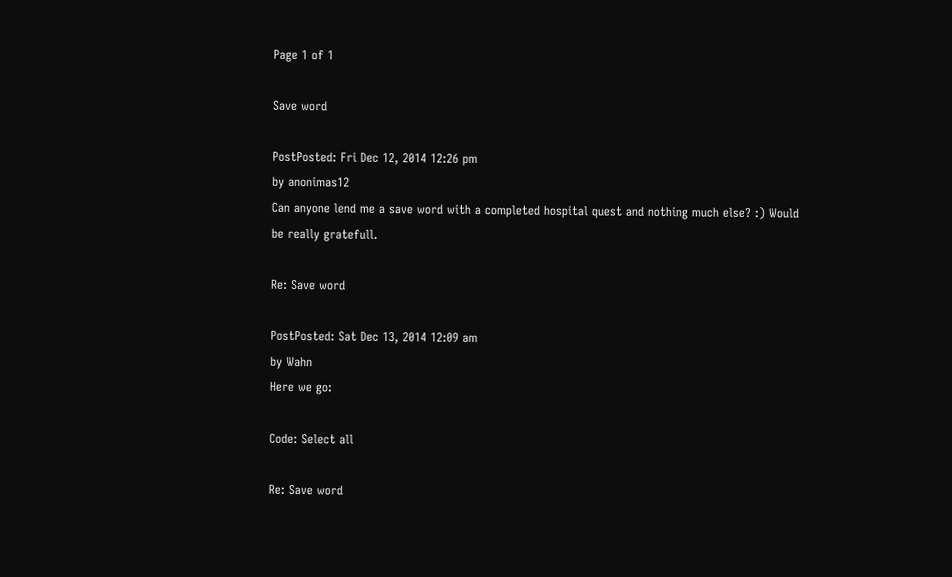Page 1 of 1

Save word

PostPosted: Fri Dec 12, 2014 12:26 pm
by anonimas12
Can anyone lend me a save word with a completed hospital quest and nothing much else? :) Would be really gratefull.

Re: Save word

PostPosted: Sat Dec 13, 2014 12:09 am
by Wahn
Here we go:

Code: Select all

Re: Save word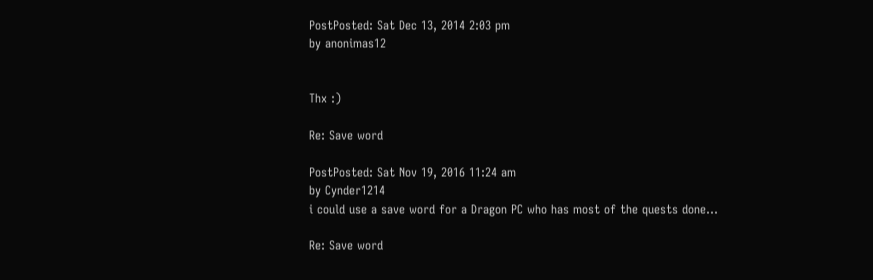PostPosted: Sat Dec 13, 2014 2:03 pm
by anonimas12


Thx :)

Re: Save word

PostPosted: Sat Nov 19, 2016 11:24 am
by Cynder1214
i could use a save word for a Dragon PC who has most of the quests done...

Re: Save word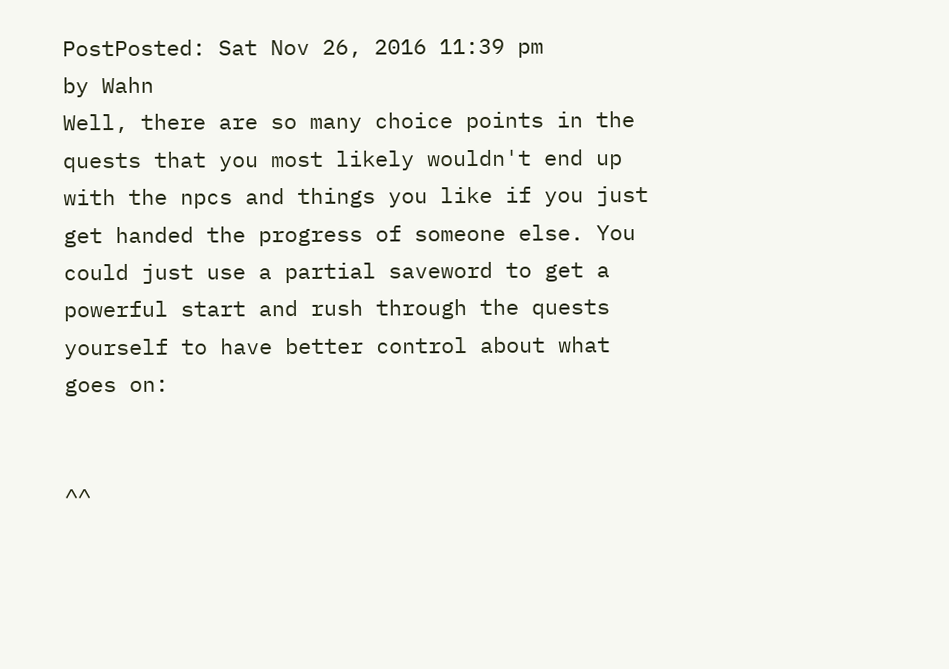PostPosted: Sat Nov 26, 2016 11:39 pm
by Wahn
Well, there are so many choice points in the quests that you most likely wouldn't end up with the npcs and things you like if you just get handed the progress of someone else. You could just use a partial saveword to get a powerful start and rush through the quests yourself to have better control about what goes on:


^^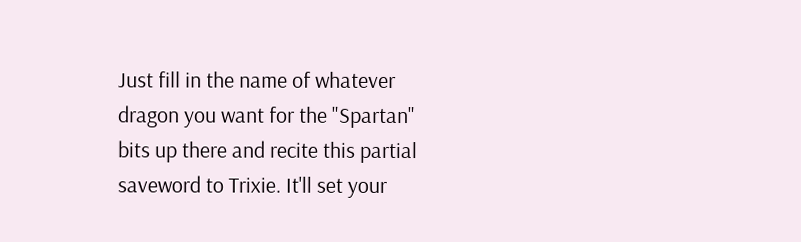Just fill in the name of whatever dragon you want for the "Spartan" bits up there and recite this partial saveword to Trixie. It'll set your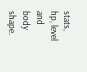stats, hp, level and body shape.